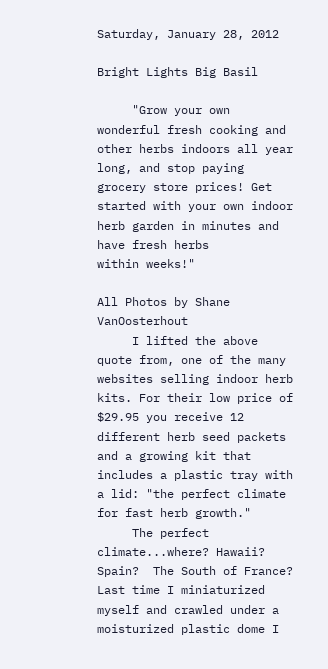Saturday, January 28, 2012

Bright Lights Big Basil

     "Grow your own wonderful fresh cooking and other herbs indoors all year long, and stop paying grocery store prices! Get started with your own indoor herb garden in minutes and have fresh herbs
within weeks!"

All Photos by Shane VanOosterhout
     I lifted the above quote from, one of the many websites selling indoor herb kits. For their low price of $29.95 you receive 12 different herb seed packets and a growing kit that includes a plastic tray with a lid: "the perfect climate for fast herb growth."
     The perfect climate...where? Hawaii?  Spain?  The South of France?  Last time I miniaturized myself and crawled under a moisturized plastic dome I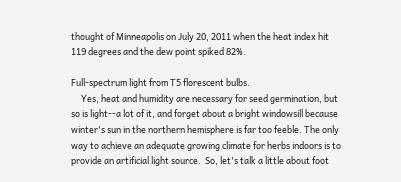thought of Minneapolis on July 20, 2011 when the heat index hit 119 degrees and the dew point spiked 82%.

Full-spectrum light from T5 florescent bulbs.
     Yes, heat and humidity are necessary for seed germination, but so is light--a lot of it, and forget about a bright windowsill because winter's sun in the northern hemisphere is far too feeble. The only way to achieve an adequate growing climate for herbs indoors is to provide an artificial light source.  So, let's talk a little about foot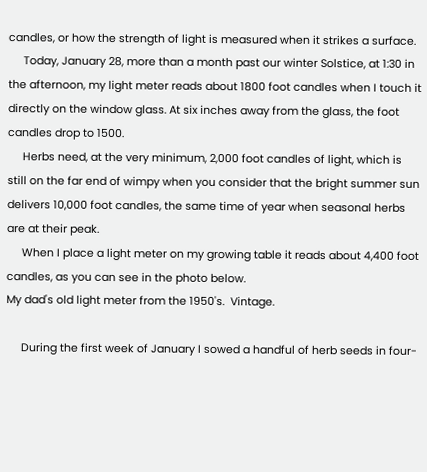candles, or how the strength of light is measured when it strikes a surface.
     Today, January 28, more than a month past our winter Solstice, at 1:30 in the afternoon, my light meter reads about 1800 foot candles when I touch it directly on the window glass. At six inches away from the glass, the foot candles drop to 1500.
     Herbs need, at the very minimum, 2,000 foot candles of light, which is still on the far end of wimpy when you consider that the bright summer sun delivers 10,000 foot candles, the same time of year when seasonal herbs are at their peak.
     When I place a light meter on my growing table it reads about 4,400 foot candles, as you can see in the photo below.
My dad's old light meter from the 1950's.  Vintage.

     During the first week of January I sowed a handful of herb seeds in four-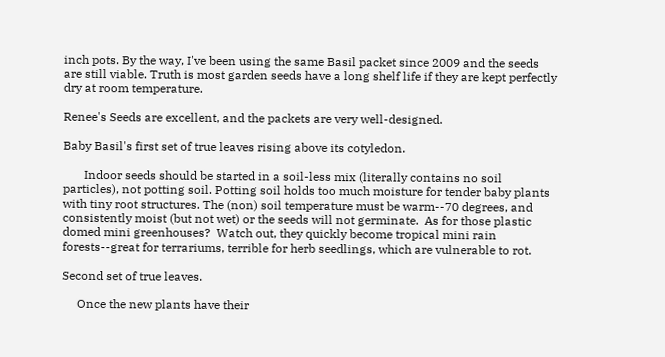inch pots. By the way, I've been using the same Basil packet since 2009 and the seeds are still viable. Truth is most garden seeds have a long shelf life if they are kept perfectly dry at room temperature.

Renee's Seeds are excellent, and the packets are very well-designed.

Baby Basil's first set of true leaves rising above its cotyledon.

       Indoor seeds should be started in a soil-less mix (literally contains no soil particles), not potting soil. Potting soil holds too much moisture for tender baby plants with tiny root structures. The (non) soil temperature must be warm--70 degrees, and consistently moist (but not wet) or the seeds will not germinate.  As for those plastic domed mini greenhouses?  Watch out, they quickly become tropical mini rain forests--great for terrariums, terrible for herb seedlings, which are vulnerable to rot.

Second set of true leaves.

     Once the new plants have their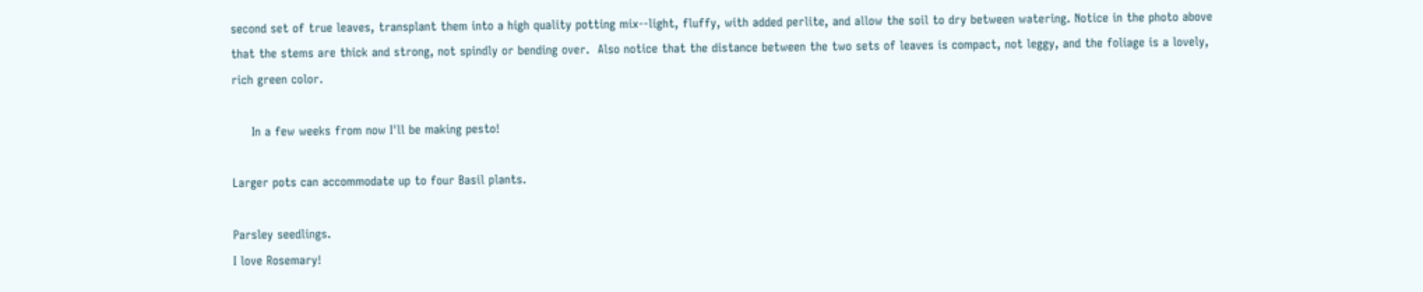second set of true leaves, transplant them into a high quality potting mix--light, fluffy, with added perlite, and allow the soil to dry between watering. Notice in the photo above that the stems are thick and strong, not spindly or bending over.  Also notice that the distance between the two sets of leaves is compact, not leggy, and the foliage is a lovely, rich green color.

     In a few weeks from now I'll be making pesto!

Larger pots can accommodate up to four Basil plants.

Parsley seedlings.
I love Rosemary!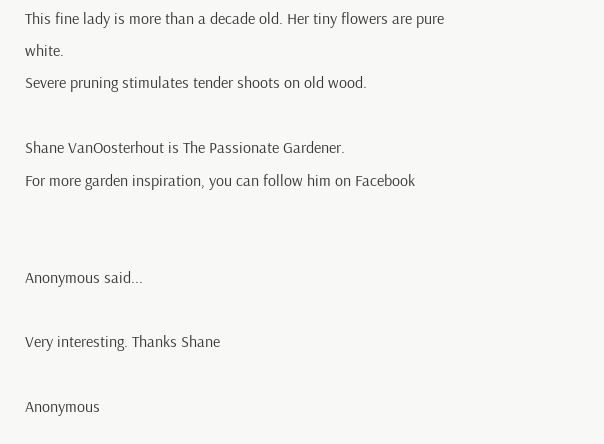This fine lady is more than a decade old. Her tiny flowers are pure white.
Severe pruning stimulates tender shoots on old wood.

Shane VanOosterhout is The Passionate Gardener.
For more garden inspiration, you can follow him on Facebook


Anonymous said...

Very interesting. Thanks Shane

Anonymous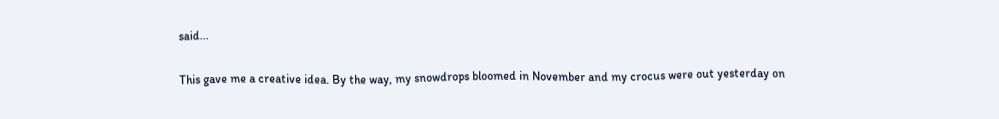said...

This gave me a creative idea. By the way, my snowdrops bloomed in November and my crocus were out yesterday on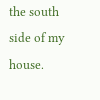the south side of my house.